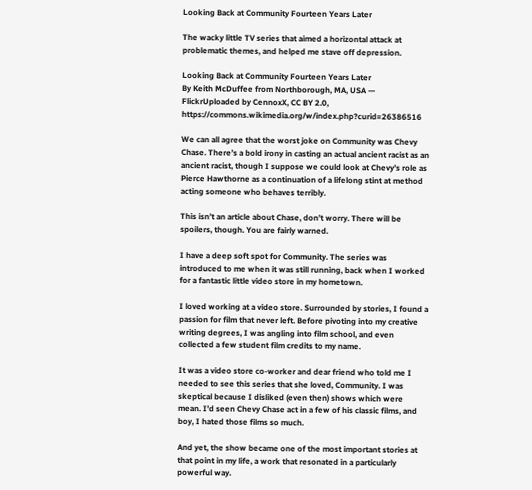Looking Back at Community Fourteen Years Later

The wacky little TV series that aimed a horizontal attack at problematic themes, and helped me stave off depression.

Looking Back at Community Fourteen Years Later
By Keith McDuffee from Northborough, MA, USA — FlickrUploaded by CennoxX, CC BY 2.0, https://commons.wikimedia.org/w/index.php?curid=26386516

We can all agree that the worst joke on Community was Chevy Chase. There’s a bold irony in casting an actual ancient racist as an ancient racist, though I suppose we could look at Chevy’s role as Pierce Hawthorne as a continuation of a lifelong stint at method acting someone who behaves terribly.

This isn’t an article about Chase, don’t worry. There will be spoilers, though. You are fairly warned.

I have a deep soft spot for Community. The series was introduced to me when it was still running, back when I worked for a fantastic little video store in my hometown.

I loved working at a video store. Surrounded by stories, I found a passion for film that never left. Before pivoting into my creative writing degrees, I was angling into film school, and even collected a few student film credits to my name.

It was a video store co-worker and dear friend who told me I needed to see this series that she loved, Community. I was skeptical because I disliked (even then) shows which were mean. I’d seen Chevy Chase act in a few of his classic films, and boy, I hated those films so much.

And yet, the show became one of the most important stories at that point in my life, a work that resonated in a particularly powerful way.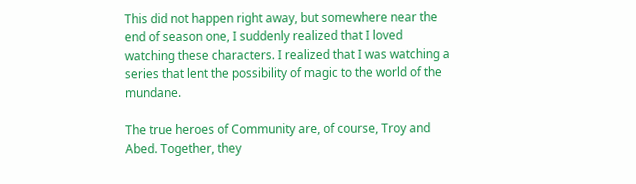This did not happen right away, but somewhere near the end of season one, I suddenly realized that I loved watching these characters. I realized that I was watching a series that lent the possibility of magic to the world of the mundane.

The true heroes of Community are, of course, Troy and Abed. Together, they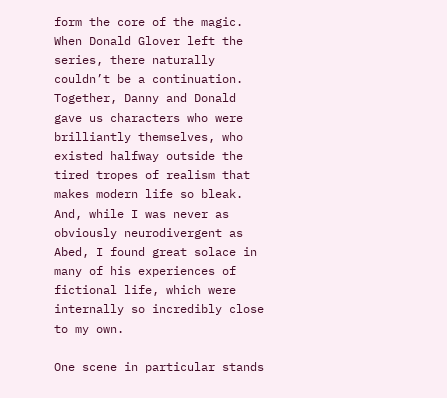form the core of the magic. When Donald Glover left the series, there naturally couldn’t be a continuation. Together, Danny and Donald gave us characters who were brilliantly themselves, who existed halfway outside the tired tropes of realism that makes modern life so bleak. And, while I was never as obviously neurodivergent as Abed, I found great solace in many of his experiences of fictional life, which were internally so incredibly close to my own.

One scene in particular stands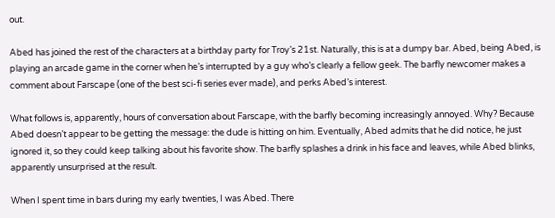out.

Abed has joined the rest of the characters at a birthday party for Troy’s 21st. Naturally, this is at a dumpy bar. Abed, being Abed, is playing an arcade game in the corner when he’s interrupted by a guy who’s clearly a fellow geek. The barfly newcomer makes a comment about Farscape (one of the best sci-fi series ever made), and perks Abed’s interest.

What follows is, apparently, hours of conversation about Farscape, with the barfly becoming increasingly annoyed. Why? Because Abed doesn’t appear to be getting the message: the dude is hitting on him. Eventually, Abed admits that he did notice, he just ignored it, so they could keep talking about his favorite show. The barfly splashes a drink in his face and leaves, while Abed blinks, apparently unsurprised at the result.

When I spent time in bars during my early twenties, I was Abed. There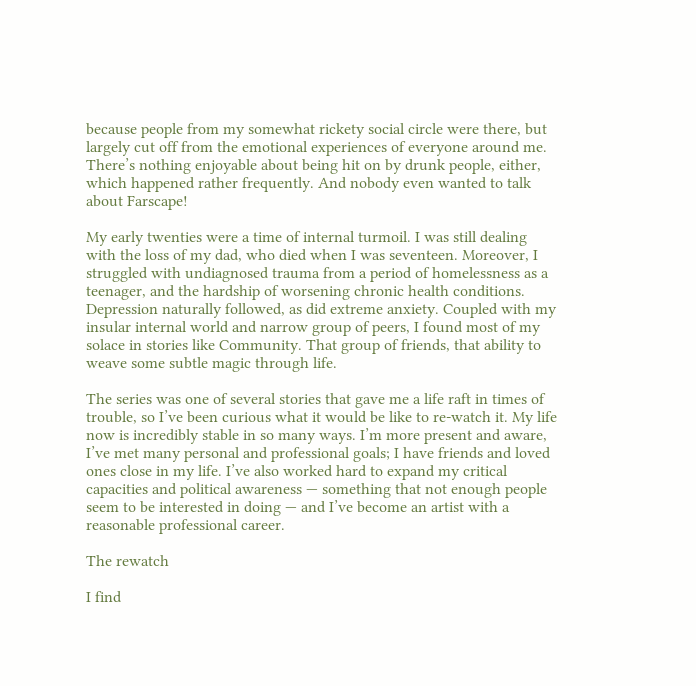because people from my somewhat rickety social circle were there, but largely cut off from the emotional experiences of everyone around me. There’s nothing enjoyable about being hit on by drunk people, either, which happened rather frequently. And nobody even wanted to talk about Farscape!

My early twenties were a time of internal turmoil. I was still dealing with the loss of my dad, who died when I was seventeen. Moreover, I struggled with undiagnosed trauma from a period of homelessness as a teenager, and the hardship of worsening chronic health conditions. Depression naturally followed, as did extreme anxiety. Coupled with my insular internal world and narrow group of peers, I found most of my solace in stories like Community. That group of friends, that ability to weave some subtle magic through life.

The series was one of several stories that gave me a life raft in times of trouble, so I’ve been curious what it would be like to re-watch it. My life now is incredibly stable in so many ways. I’m more present and aware, I’ve met many personal and professional goals; I have friends and loved ones close in my life. I’ve also worked hard to expand my critical capacities and political awareness — something that not enough people seem to be interested in doing — and I’ve become an artist with a reasonable professional career.

The rewatch

I find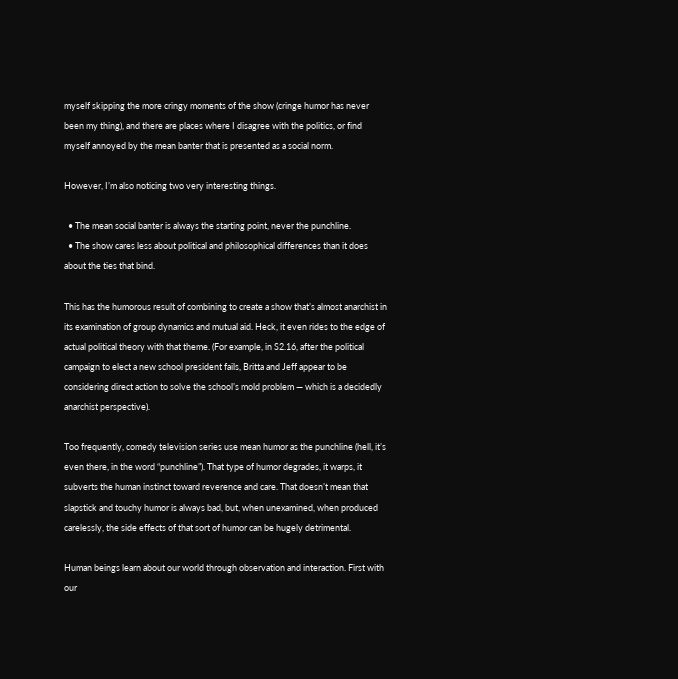myself skipping the more cringy moments of the show (cringe humor has never been my thing), and there are places where I disagree with the politics, or find myself annoyed by the mean banter that is presented as a social norm.

However, I’m also noticing two very interesting things.

  • The mean social banter is always the starting point, never the punchline.
  • The show cares less about political and philosophical differences than it does about the ties that bind.

This has the humorous result of combining to create a show that’s almost anarchist in its examination of group dynamics and mutual aid. Heck, it even rides to the edge of actual political theory with that theme. (For example, in S2.16, after the political campaign to elect a new school president fails, Britta and Jeff appear to be considering direct action to solve the school’s mold problem — which is a decidedly anarchist perspective).

Too frequently, comedy television series use mean humor as the punchline (hell, it’s even there, in the word “punchline”). That type of humor degrades, it warps, it subverts the human instinct toward reverence and care. That doesn’t mean that slapstick and touchy humor is always bad, but, when unexamined, when produced carelessly, the side effects of that sort of humor can be hugely detrimental.

Human beings learn about our world through observation and interaction. First with our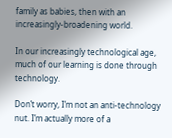family as babies, then with an increasingly-broadening world.

In our increasingly technological age, much of our learning is done through technology.

Don’t worry, I’m not an anti-technology nut. I’m actually more of a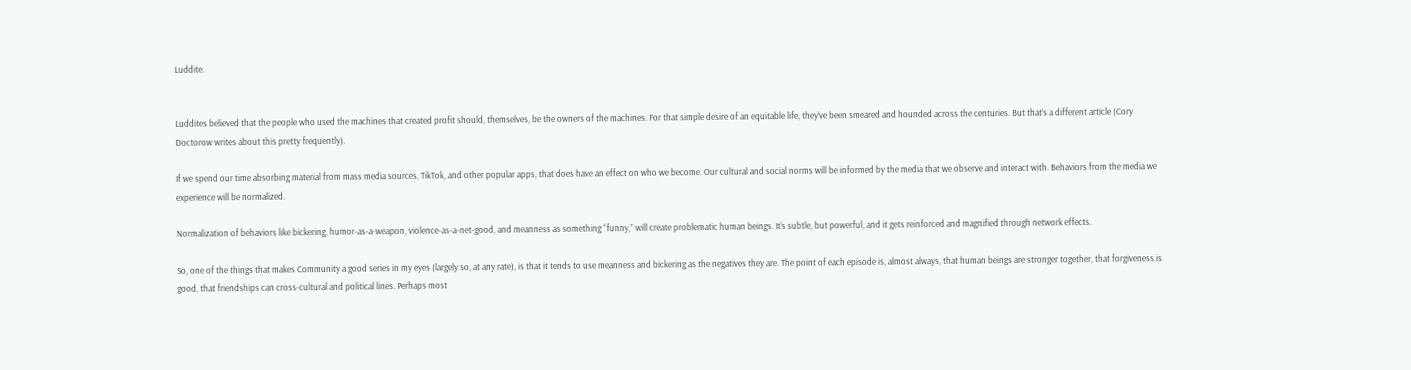Luddite.


Luddites believed that the people who used the machines that created profit should, themselves, be the owners of the machines. For that simple desire of an equitable life, they’ve been smeared and hounded across the centuries. But that’s a different article (Cory Doctorow writes about this pretty frequently).

If we spend our time absorbing material from mass media sources, TikTok, and other popular apps, that does have an effect on who we become. Our cultural and social norms will be informed by the media that we observe and interact with. Behaviors from the media we experience will be normalized.

Normalization of behaviors like bickering, humor-as-a-weapon, violence-as-a-net-good, and meanness as something “funny,” will create problematic human beings. It’s subtle, but powerful, and it gets reinforced and magnified through network effects.

So, one of the things that makes Community a good series in my eyes (largely so, at any rate), is that it tends to use meanness and bickering as the negatives they are. The point of each episode is, almost always, that human beings are stronger together, that forgiveness is good, that friendships can cross-cultural and political lines. Perhaps most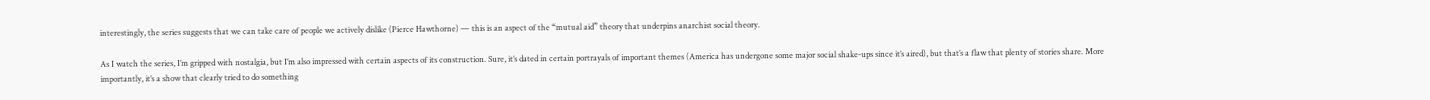interestingly, the series suggests that we can take care of people we actively dislike (Pierce Hawthorne) — this is an aspect of the “mutual aid” theory that underpins anarchist social theory.

As I watch the series, I’m gripped with nostalgia, but I’m also impressed with certain aspects of its construction. Sure, it’s dated in certain portrayals of important themes (America has undergone some major social shake-ups since it’s aired), but that’s a flaw that plenty of stories share. More importantly, it’s a show that clearly tried to do something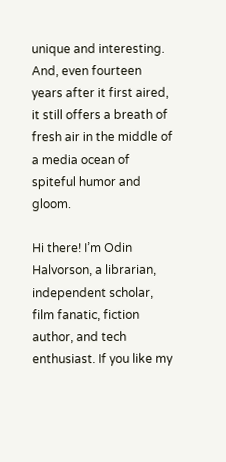unique and interesting. And, even fourteen years after it first aired, it still offers a breath of fresh air in the middle of a media ocean of spiteful humor and gloom.

Hi there! I’m Odin Halvorson, a librarian, independent scholar, film fanatic, fiction author, and tech enthusiast. If you like my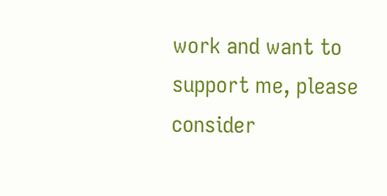work and want to support me, please consider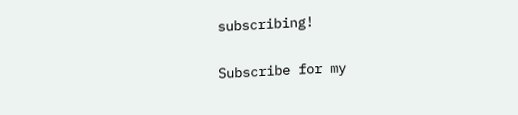subscribing!

Subscribe for my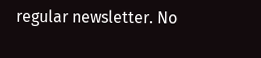regular newsletter. No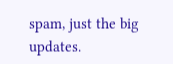spam, just the big updates.